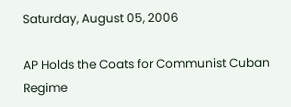Saturday, August 05, 2006

AP Holds the Coats for Communist Cuban Regime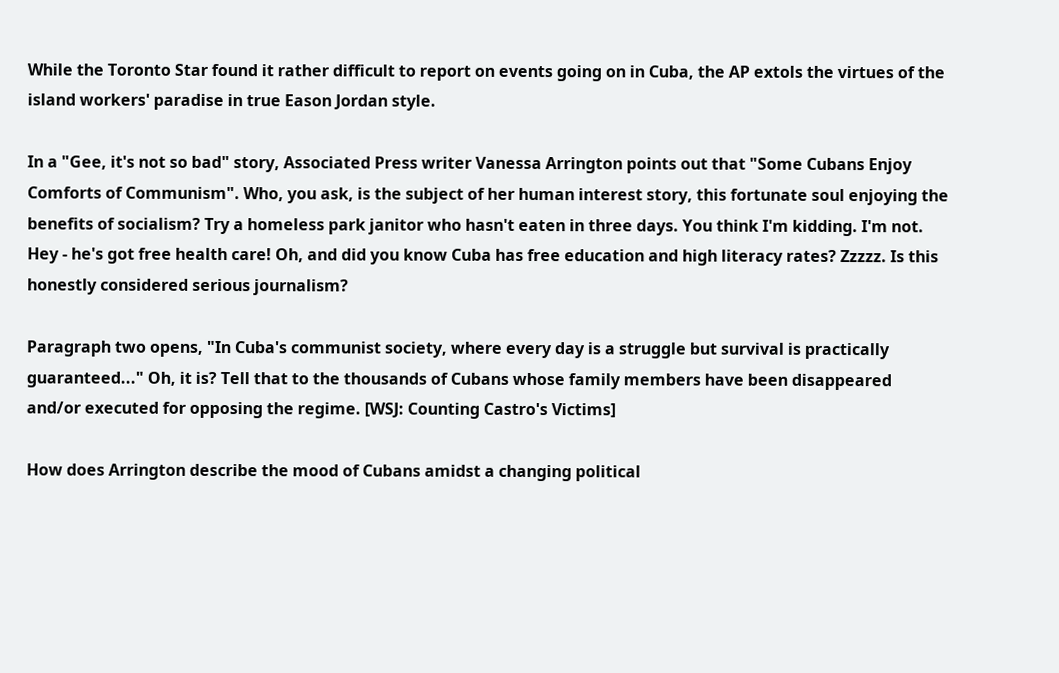While the Toronto Star found it rather difficult to report on events going on in Cuba, the AP extols the virtues of the island workers' paradise in true Eason Jordan style.

In a "Gee, it's not so bad" story, Associated Press writer Vanessa Arrington points out that "Some Cubans Enjoy Comforts of Communism". Who, you ask, is the subject of her human interest story, this fortunate soul enjoying the benefits of socialism? Try a homeless park janitor who hasn't eaten in three days. You think I'm kidding. I'm not. Hey - he's got free health care! Oh, and did you know Cuba has free education and high literacy rates? Zzzzz. Is this honestly considered serious journalism?

Paragraph two opens, "In Cuba's communist society, where every day is a struggle but survival is practically guaranteed..." Oh, it is? Tell that to the thousands of Cubans whose family members have been disappeared and/or executed for opposing the regime. [WSJ: Counting Castro's Victims]

How does Arrington describe the mood of Cubans amidst a changing political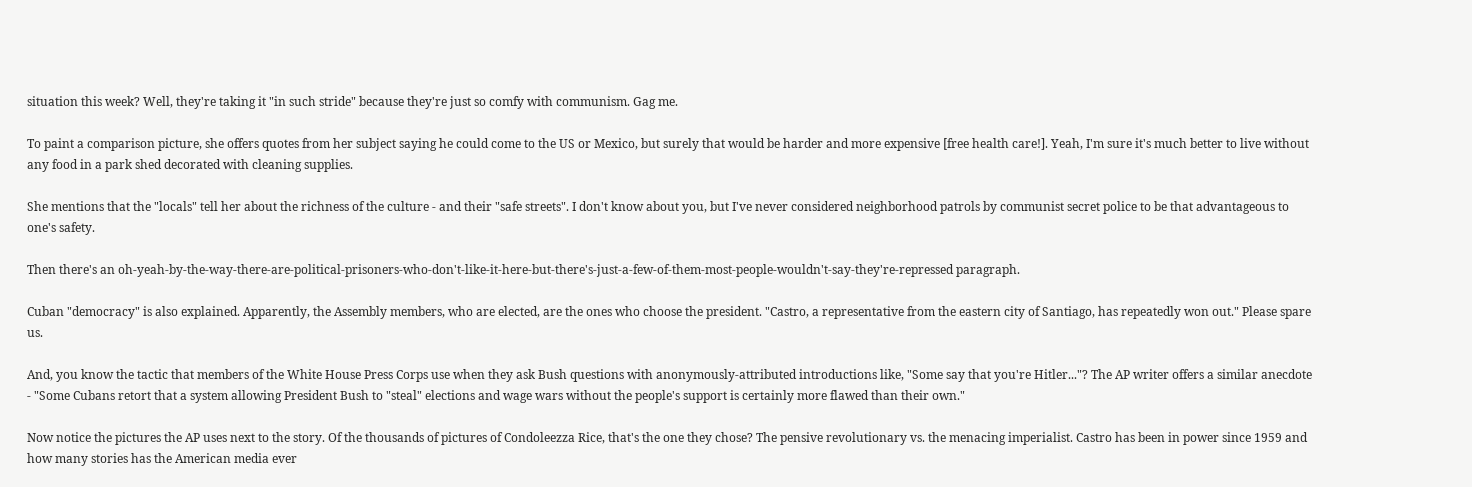situation this week? Well, they're taking it "in such stride" because they're just so comfy with communism. Gag me.

To paint a comparison picture, she offers quotes from her subject saying he could come to the US or Mexico, but surely that would be harder and more expensive [free health care!]. Yeah, I'm sure it's much better to live without any food in a park shed decorated with cleaning supplies.

She mentions that the "locals" tell her about the richness of the culture - and their "safe streets". I don't know about you, but I've never considered neighborhood patrols by communist secret police to be that advantageous to one's safety.

Then there's an oh-yeah-by-the-way-there-are-political-prisoners-who-don't-like-it-here-but-there's-just-a-few-of-them-most-people-wouldn't-say-they're-repressed paragraph.

Cuban "democracy" is also explained. Apparently, the Assembly members, who are elected, are the ones who choose the president. "Castro, a representative from the eastern city of Santiago, has repeatedly won out." Please spare us.

And, you know the tactic that members of the White House Press Corps use when they ask Bush questions with anonymously-attributed introductions like, "Some say that you're Hitler..."? The AP writer offers a similar anecdote - "Some Cubans retort that a system allowing President Bush to "steal" elections and wage wars without the people's support is certainly more flawed than their own."

Now notice the pictures the AP uses next to the story. Of the thousands of pictures of Condoleezza Rice, that's the one they chose? The pensive revolutionary vs. the menacing imperialist. Castro has been in power since 1959 and how many stories has the American media ever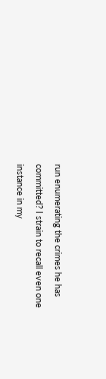run enumerating the crimes he has committed? I strain to recall even one instance in my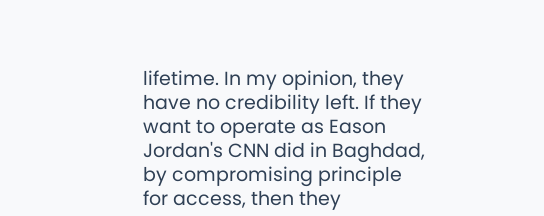lifetime. In my opinion, they have no credibility left. If they want to operate as Eason Jordan's CNN did in Baghdad, by compromising principle for access, then they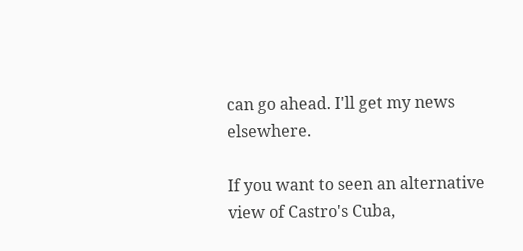can go ahead. I'll get my news elsewhere.

If you want to seen an alternative view of Castro's Cuba,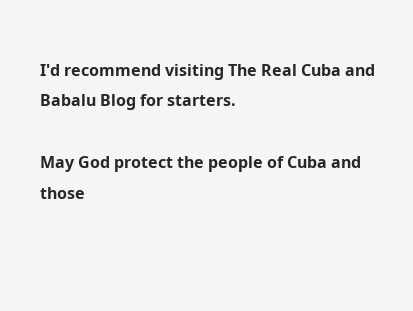I'd recommend visiting The Real Cuba and Babalu Blog for starters.

May God protect the people of Cuba and those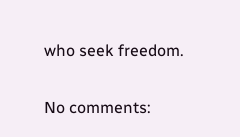who seek freedom.

No comments: